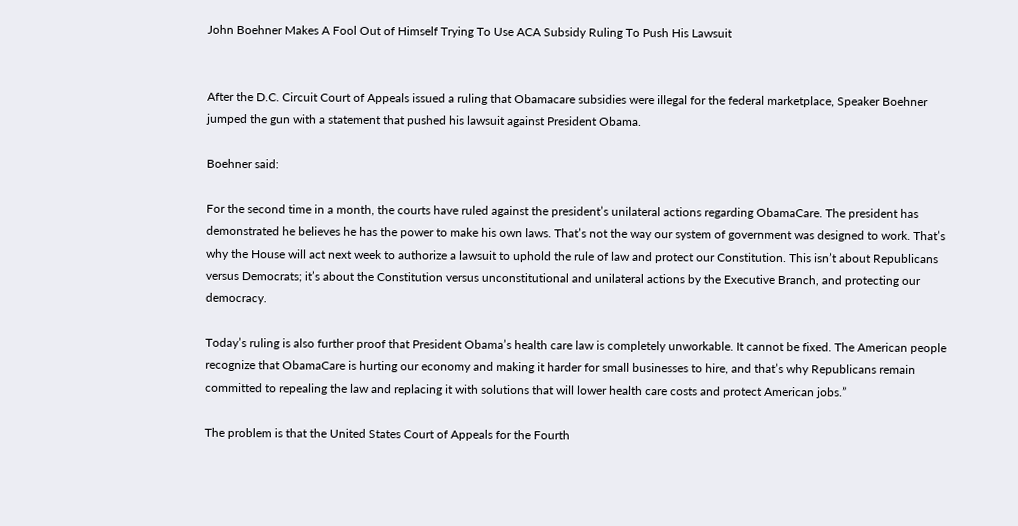John Boehner Makes A Fool Out of Himself Trying To Use ACA Subsidy Ruling To Push His Lawsuit


After the D.C. Circuit Court of Appeals issued a ruling that Obamacare subsidies were illegal for the federal marketplace, Speaker Boehner jumped the gun with a statement that pushed his lawsuit against President Obama.

Boehner said:

For the second time in a month, the courts have ruled against the president’s unilateral actions regarding ObamaCare. The president has demonstrated he believes he has the power to make his own laws. That’s not the way our system of government was designed to work. That’s why the House will act next week to authorize a lawsuit to uphold the rule of law and protect our Constitution. This isn’t about Republicans versus Democrats; it’s about the Constitution versus unconstitutional and unilateral actions by the Executive Branch, and protecting our democracy.

Today’s ruling is also further proof that President Obama’s health care law is completely unworkable. It cannot be fixed. The American people recognize that ObamaCare is hurting our economy and making it harder for small businesses to hire, and that’s why Republicans remain committed to repealing the law and replacing it with solutions that will lower health care costs and protect American jobs.”

The problem is that the United States Court of Appeals for the Fourth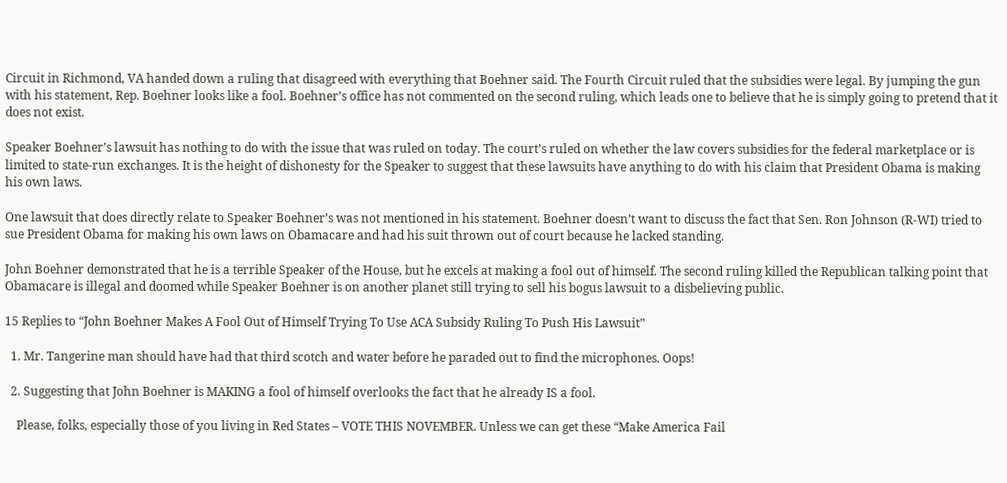Circuit in Richmond, VA handed down a ruling that disagreed with everything that Boehner said. The Fourth Circuit ruled that the subsidies were legal. By jumping the gun with his statement, Rep. Boehner looks like a fool. Boehner’s office has not commented on the second ruling, which leads one to believe that he is simply going to pretend that it does not exist.

Speaker Boehner’s lawsuit has nothing to do with the issue that was ruled on today. The court’s ruled on whether the law covers subsidies for the federal marketplace or is limited to state-run exchanges. It is the height of dishonesty for the Speaker to suggest that these lawsuits have anything to do with his claim that President Obama is making his own laws.

One lawsuit that does directly relate to Speaker Boehner’s was not mentioned in his statement. Boehner doesn’t want to discuss the fact that Sen. Ron Johnson (R-WI) tried to sue President Obama for making his own laws on Obamacare and had his suit thrown out of court because he lacked standing.

John Boehner demonstrated that he is a terrible Speaker of the House, but he excels at making a fool out of himself. The second ruling killed the Republican talking point that Obamacare is illegal and doomed while Speaker Boehner is on another planet still trying to sell his bogus lawsuit to a disbelieving public.

15 Replies to “John Boehner Makes A Fool Out of Himself Trying To Use ACA Subsidy Ruling To Push His Lawsuit”

  1. Mr. Tangerine man should have had that third scotch and water before he paraded out to find the microphones. Oops!

  2. Suggesting that John Boehner is MAKING a fool of himself overlooks the fact that he already IS a fool.

    Please, folks, especially those of you living in Red States – VOTE THIS NOVEMBER. Unless we can get these “Make America Fail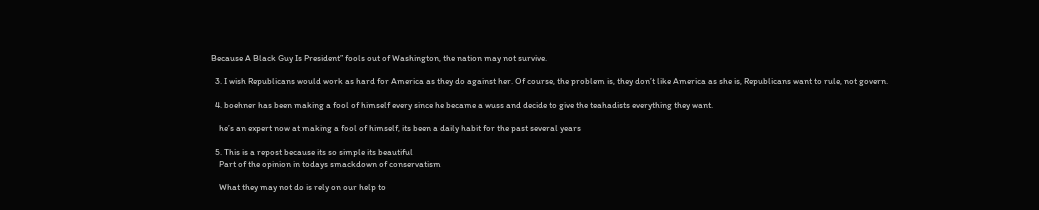Because A Black Guy Is President” fools out of Washington, the nation may not survive.

  3. I wish Republicans would work as hard for America as they do against her. Of course, the problem is, they don’t like America as she is, Republicans want to rule, not govern.

  4. boehner has been making a fool of himself every since he became a wuss and decide to give the teahadists everything they want.

    he’s an expert now at making a fool of himself, its been a daily habit for the past several years

  5. This is a repost because its so simple its beautiful
    Part of the opinion in todays smackdown of conservatism

    What they may not do is rely on our help to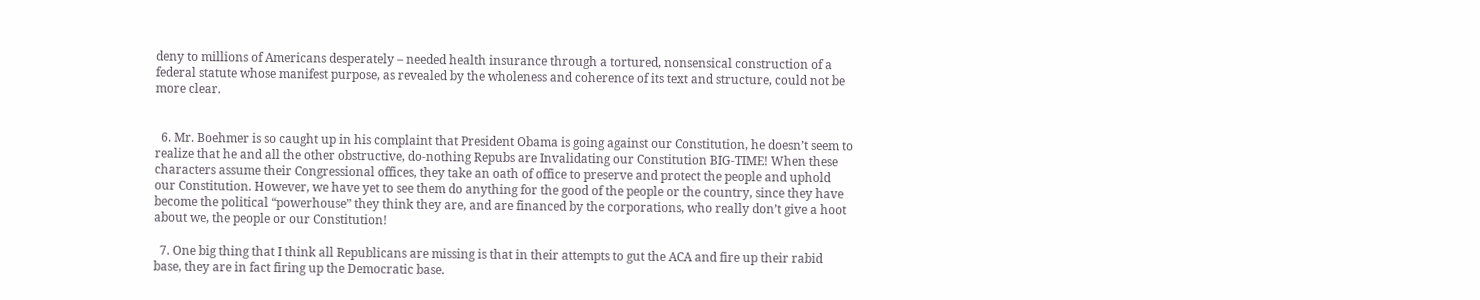deny to millions of Americans desperately – needed health insurance through a tortured, nonsensical construction of a federal statute whose manifest purpose, as revealed by the wholeness and coherence of its text and structure, could not be more clear.


  6. Mr. Boehmer is so caught up in his complaint that President Obama is going against our Constitution, he doesn’t seem to realize that he and all the other obstructive, do-nothing Repubs are Invalidating our Constitution BIG-TIME! When these characters assume their Congressional offices, they take an oath of office to preserve and protect the people and uphold our Constitution. However, we have yet to see them do anything for the good of the people or the country, since they have become the political “powerhouse” they think they are, and are financed by the corporations, who really don’t give a hoot about we, the people or our Constitution!

  7. One big thing that I think all Republicans are missing is that in their attempts to gut the ACA and fire up their rabid base, they are in fact firing up the Democratic base.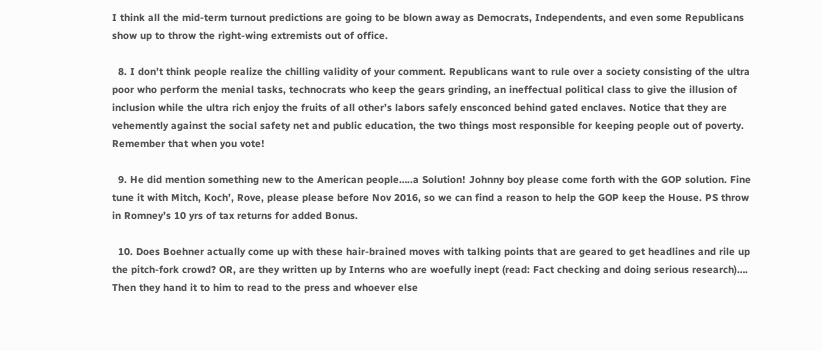I think all the mid-term turnout predictions are going to be blown away as Democrats, Independents, and even some Republicans show up to throw the right-wing extremists out of office.

  8. I don’t think people realize the chilling validity of your comment. Republicans want to rule over a society consisting of the ultra poor who perform the menial tasks, technocrats who keep the gears grinding, an ineffectual political class to give the illusion of inclusion while the ultra rich enjoy the fruits of all other’s labors safely ensconced behind gated enclaves. Notice that they are vehemently against the social safety net and public education, the two things most responsible for keeping people out of poverty. Remember that when you vote!

  9. He did mention something new to the American people…..a Solution! Johnny boy please come forth with the GOP solution. Fine tune it with Mitch, Koch’, Rove, please please before Nov 2016, so we can find a reason to help the GOP keep the House. PS throw in Romney’s 10 yrs of tax returns for added Bonus.

  10. Does Boehner actually come up with these hair-brained moves with talking points that are geared to get headlines and rile up the pitch-fork crowd? OR, are they written up by Interns who are woefully inept (read: Fact checking and doing serious research)…. Then they hand it to him to read to the press and whoever else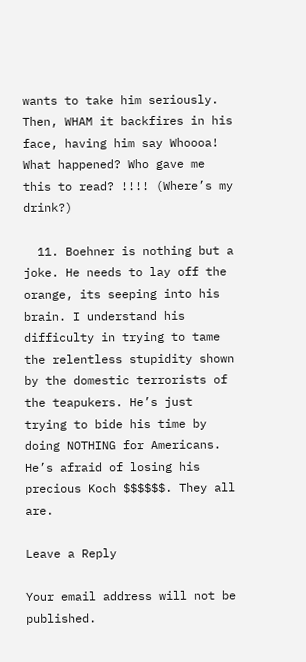wants to take him seriously. Then, WHAM it backfires in his face, having him say Whoooa! What happened? Who gave me this to read? !!!! (Where’s my drink?)

  11. Boehner is nothing but a joke. He needs to lay off the orange, its seeping into his brain. I understand his difficulty in trying to tame the relentless stupidity shown by the domestic terrorists of the teapukers. He’s just trying to bide his time by doing NOTHING for Americans. He’s afraid of losing his precious Koch $$$$$$. They all are.

Leave a Reply

Your email address will not be published.